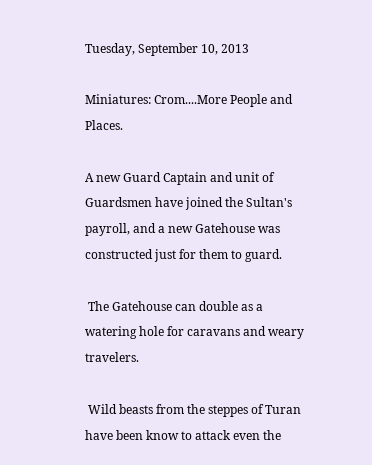Tuesday, September 10, 2013

Miniatures: Crom....More People and Places.

A new Guard Captain and unit of Guardsmen have joined the Sultan's payroll, and a new Gatehouse was constructed just for them to guard.

 The Gatehouse can double as a watering hole for caravans and weary travelers.

 Wild beasts from the steppes of Turan have been know to attack even the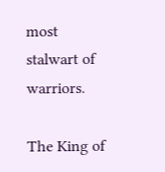most stalwart of warriors.

The King of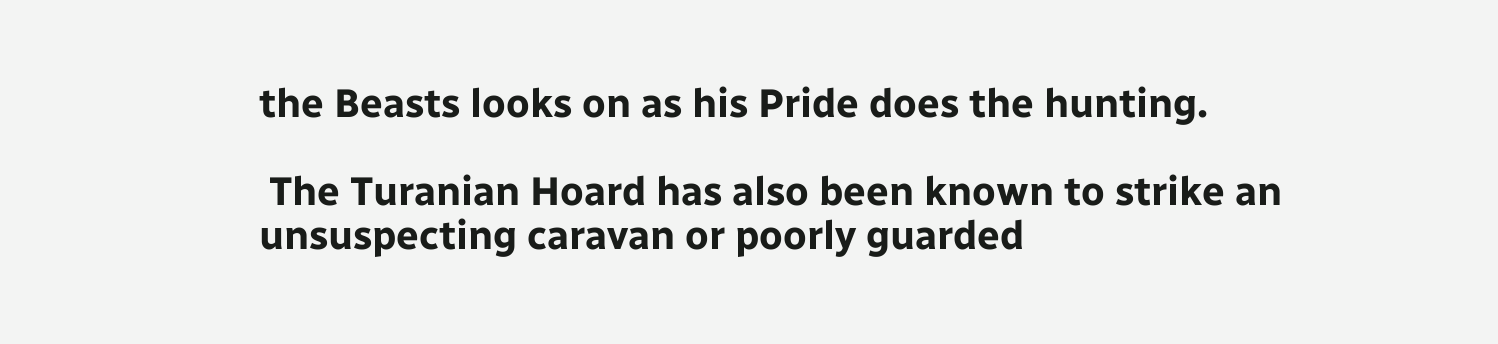the Beasts looks on as his Pride does the hunting.

 The Turanian Hoard has also been known to strike an unsuspecting caravan or poorly guarded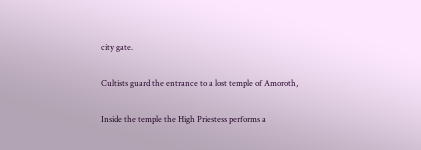city gate.

Cultists guard the entrance to a lost temple of Amoroth,

Inside the temple the High Priestess performs a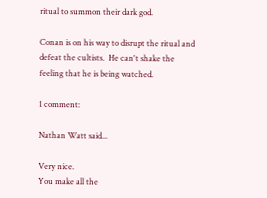ritual to summon their dark god.

Conan is on his way to disrupt the ritual and defeat the cultists.  He can't shake the feeling that he is being watched.

1 comment:

Nathan Watt said...

Very nice.
You make all the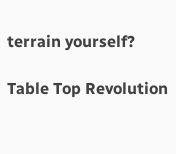terrain yourself?

Table Top Revolution